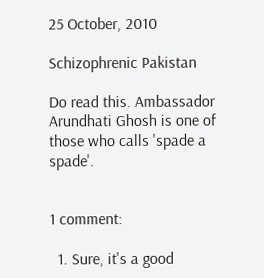25 October, 2010

Schizophrenic Pakistan

Do read this. Ambassador Arundhati Ghosh is one of those who calls 'spade a spade'.


1 comment:

  1. Sure, it's a good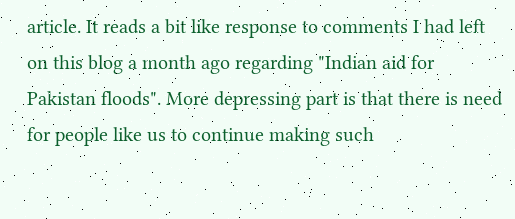article. It reads a bit like response to comments I had left on this blog a month ago regarding "Indian aid for Pakistan floods". More depressing part is that there is need for people like us to continue making such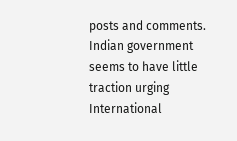posts and comments. Indian government seems to have little traction urging International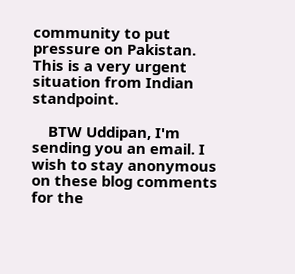community to put pressure on Pakistan. This is a very urgent situation from Indian standpoint.

    BTW Uddipan, I'm sending you an email. I wish to stay anonymous on these blog comments for the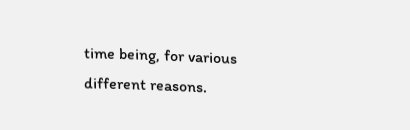time being, for various different reasons.